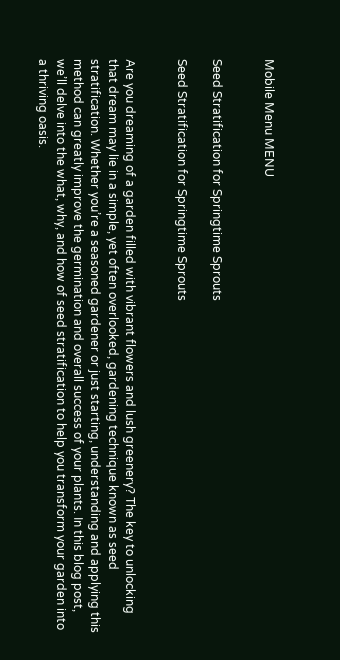Mobile Menu MENU


Seed Stratification for Springtime Sprouts

Seed Stratification for Springtime Sprouts


Are you dreaming of a garden filled with vibrant flowers and lush greenery? The key to unlocking that dream may lie in a simple, yet often overlooked, gardening technique known as seed stratification. Whether you’re a seasoned gardener or just starting, understanding and applying this method can greatly improve the germination and overall success of your plants. In this blog post, we’ll delve into the what, why, and how of seed stratification to help you transform your garden into a thriving oasis.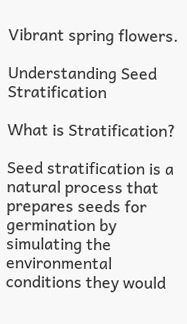Vibrant spring flowers.

Understanding Seed Stratification

What is Stratification?

Seed stratification is a natural process that prepares seeds for germination by simulating the environmental conditions they would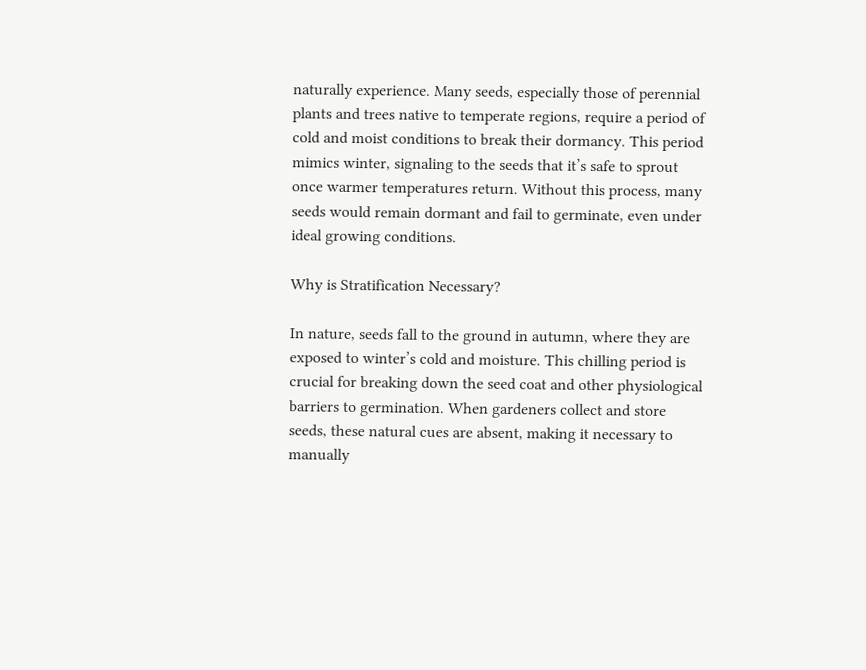naturally experience. Many seeds, especially those of perennial plants and trees native to temperate regions, require a period of cold and moist conditions to break their dormancy. This period mimics winter, signaling to the seeds that it’s safe to sprout once warmer temperatures return. Without this process, many seeds would remain dormant and fail to germinate, even under ideal growing conditions.

Why is Stratification Necessary?

In nature, seeds fall to the ground in autumn, where they are exposed to winter’s cold and moisture. This chilling period is crucial for breaking down the seed coat and other physiological barriers to germination. When gardeners collect and store seeds, these natural cues are absent, making it necessary to manually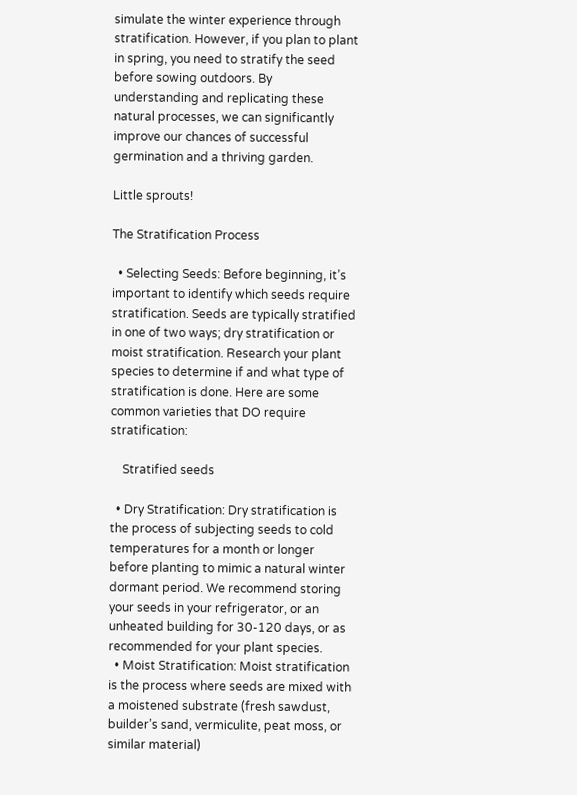simulate the winter experience through stratification. However, if you plan to plant in spring, you need to stratify the seed before sowing outdoors. By understanding and replicating these natural processes, we can significantly improve our chances of successful germination and a thriving garden.

Little sprouts!

The Stratification Process

  • Selecting Seeds: Before beginning, it’s important to identify which seeds require stratification. Seeds are typically stratified in one of two ways; dry stratification or moist stratification. Research your plant species to determine if and what type of stratification is done. Here are some common varieties that DO require stratification:

    Stratified seeds

  • Dry Stratification: Dry stratification is the process of subjecting seeds to cold temperatures for a month or longer before planting to mimic a natural winter dormant period. We recommend storing your seeds in your refrigerator, or an unheated building for 30-120 days, or as recommended for your plant species.
  • Moist Stratification: Moist stratification is the process where seeds are mixed with a moistened substrate (fresh sawdust, builder’s sand, vermiculite, peat moss, or similar material)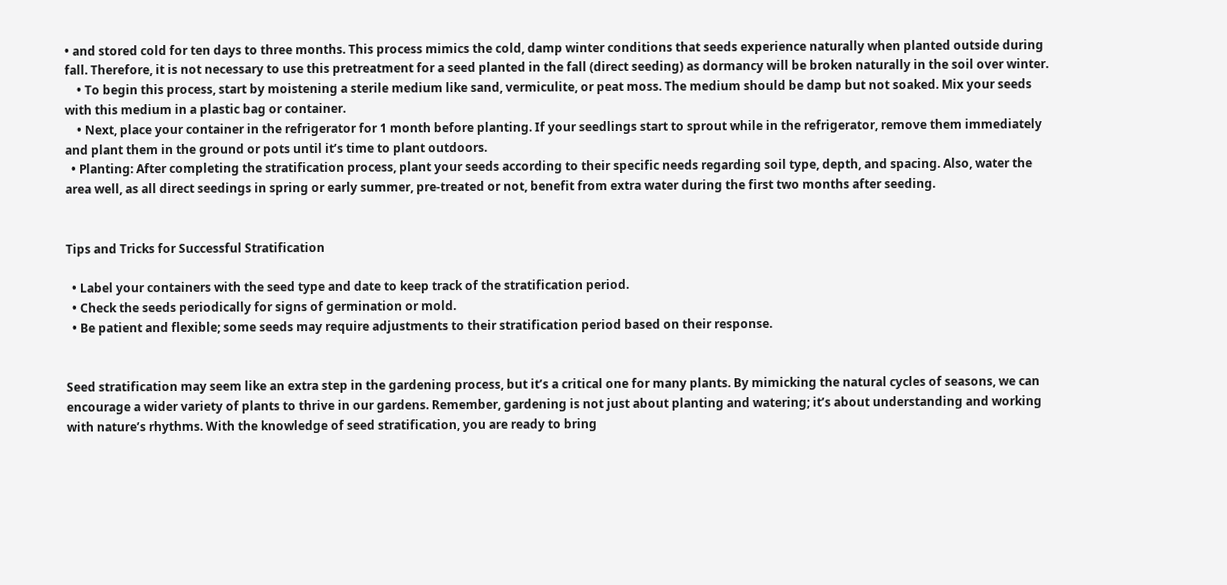• and stored cold for ten days to three months. This process mimics the cold, damp winter conditions that seeds experience naturally when planted outside during fall. Therefore, it is not necessary to use this pretreatment for a seed planted in the fall (direct seeding) as dormancy will be broken naturally in the soil over winter.
    • To begin this process, start by moistening a sterile medium like sand, vermiculite, or peat moss. The medium should be damp but not soaked. Mix your seeds with this medium in a plastic bag or container.
    • Next, place your container in the refrigerator for 1 month before planting. If your seedlings start to sprout while in the refrigerator, remove them immediately and plant them in the ground or pots until it’s time to plant outdoors.
  • Planting: After completing the stratification process, plant your seeds according to their specific needs regarding soil type, depth, and spacing. Also, water the area well, as all direct seedings in spring or early summer, pre-treated or not, benefit from extra water during the first two months after seeding.


Tips and Tricks for Successful Stratification

  • Label your containers with the seed type and date to keep track of the stratification period.
  • Check the seeds periodically for signs of germination or mold.
  • Be patient and flexible; some seeds may require adjustments to their stratification period based on their response.


Seed stratification may seem like an extra step in the gardening process, but it’s a critical one for many plants. By mimicking the natural cycles of seasons, we can encourage a wider variety of plants to thrive in our gardens. Remember, gardening is not just about planting and watering; it’s about understanding and working with nature’s rhythms. With the knowledge of seed stratification, you are ready to bring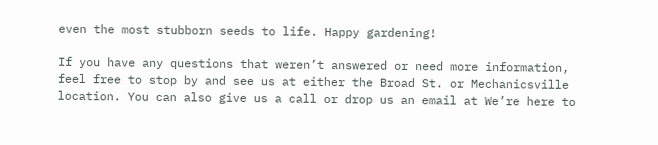even the most stubborn seeds to life. Happy gardening!

If you have any questions that weren’t answered or need more information, feel free to stop by and see us at either the Broad St. or Mechanicsville location. You can also give us a call or drop us an email at We’re here to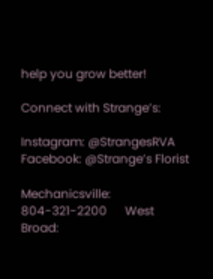help you grow better!

Connect with Strange’s:

Instagram: @StrangesRVA             Facebook: @Strange’s Florist

Mechanicsville: 804-321-2200      West Broad: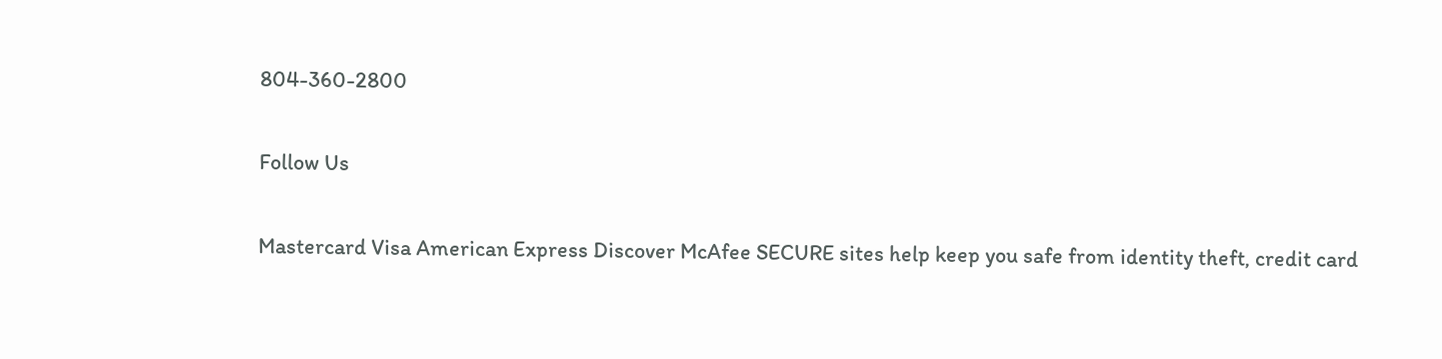804-360-2800

Follow Us

Mastercard Visa American Express Discover McAfee SECURE sites help keep you safe from identity theft, credit card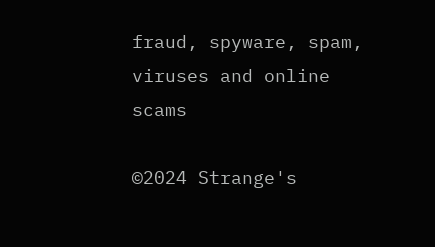fraud, spyware, spam, viruses and online scams

©2024 Strange's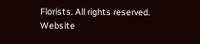Florists. All rights reserved.
Website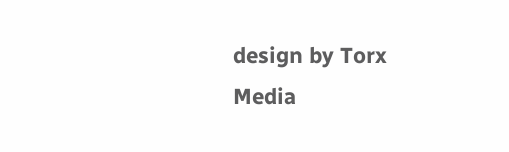design by Torx Media